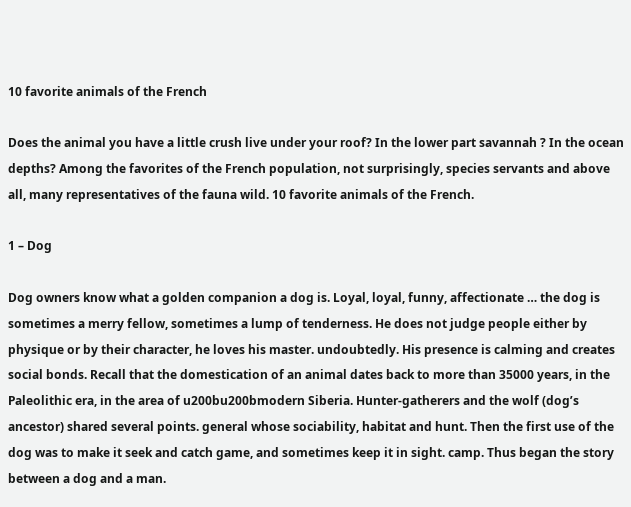10 favorite animals of the French

Does the animal you have a little crush live under your roof? In the lower part savannah ? In the ocean depths? Among the favorites of the French population, not surprisingly, species servants and above all, many representatives of the fauna wild. 10 favorite animals of the French.

1 – Dog

Dog owners know what a golden companion a dog is. Loyal, loyal, funny, affectionate … the dog is sometimes a merry fellow, sometimes a lump of tenderness. He does not judge people either by physique or by their character, he loves his master. undoubtedly. His presence is calming and creates social bonds. Recall that the domestication of an animal dates back to more than 35000 years, in the Paleolithic era, in the area of u200bu200bmodern Siberia. Hunter-gatherers and the wolf (dog’s ancestor) shared several points. general whose sociability, habitat and hunt. Then the first use of the dog was to make it seek and catch game, and sometimes keep it in sight. camp. Thus began the story between a dog and a man.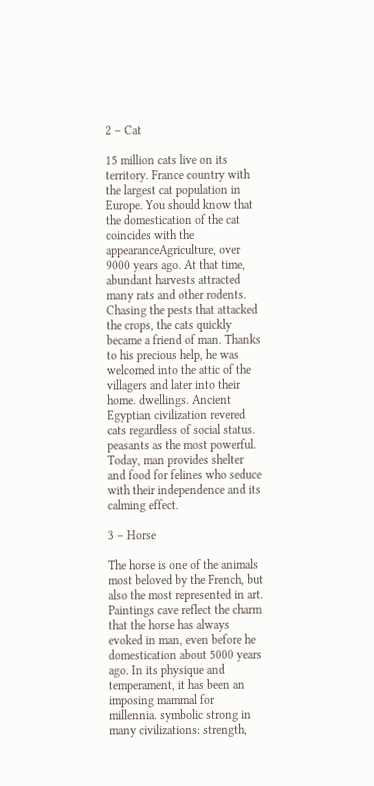2 – Cat

15 million cats live on its territory. France country with the largest cat population in Europe. You should know that the domestication of the cat coincides with the appearanceAgriculture, over 9000 years ago. At that time, abundant harvests attracted many rats and other rodents. Chasing the pests that attacked the crops, the cats quickly became a friend of man. Thanks to his precious help, he was welcomed into the attic of the villagers and later into their home. dwellings. Ancient Egyptian civilization revered cats regardless of social status. peasants as the most powerful. Today, man provides shelter and food for felines who seduce with their independence and its calming effect.

3 – Horse

The horse is one of the animals most beloved by the French, but also the most represented in art. Paintings cave reflect the charm that the horse has always evoked in man, even before he domestication about 5000 years ago. In its physique and temperament, it has been an imposing mammal for millennia. symbolic strong in many civilizations: strength,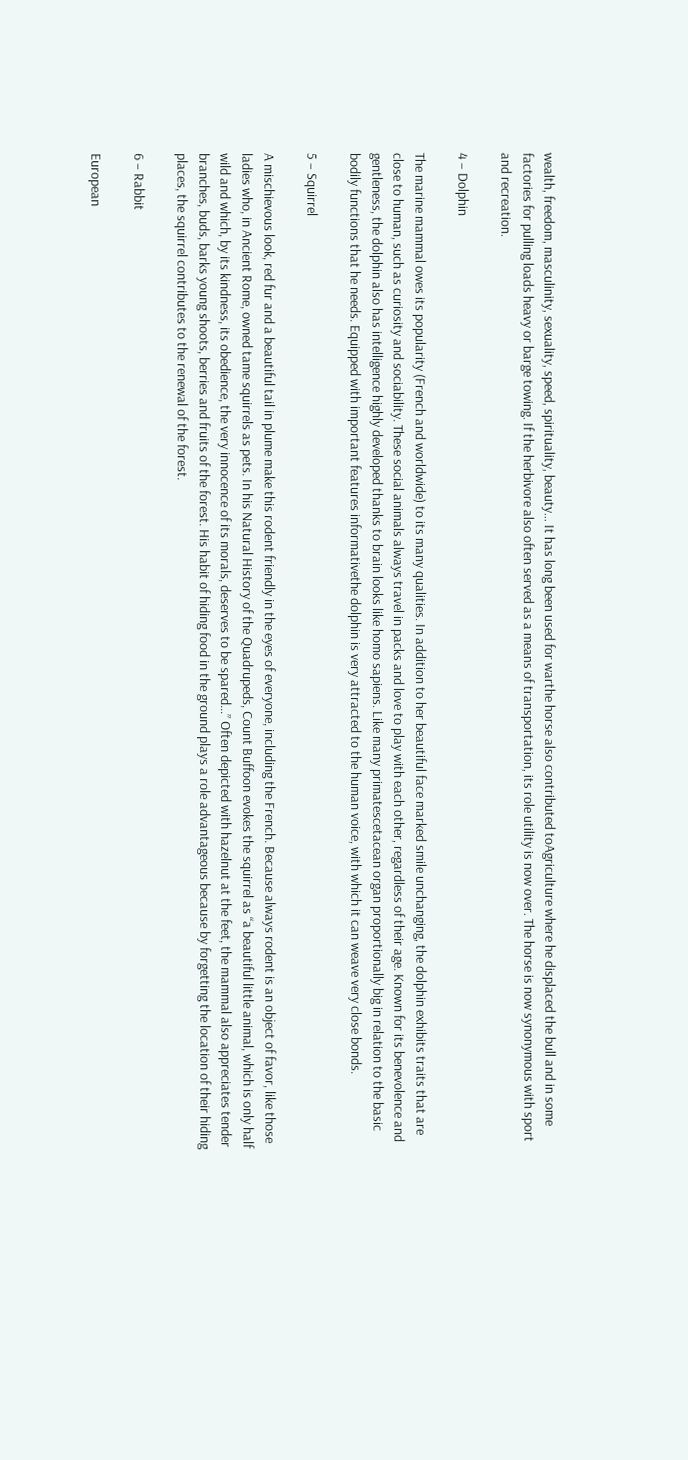wealth, freedom, masculinity, sexuality, speed, spirituality, beauty… It has long been used for warthe horse also contributed toAgriculture where he displaced the bull and in some factories for pulling loads heavy or barge towing. If the herbivore also often served as a means of transportation, its role utility is now over. The horse is now synonymous with sport and recreation.

4 – Dolphin

The marine mammal owes its popularity (French and worldwide) to its many qualities. In addition to her beautiful face marked smile unchanging, the dolphin exhibits traits that are close to human, such as curiosity and sociability. These social animals always travel in packs and love to play with each other, regardless of their age. Known for its benevolence and gentleness, the dolphin also has intelligence highly developed thanks to brain looks like homo sapiens. Like many primatescetacean organ proportionally big in relation to the basic bodily functions that he needs. Equipped with important features informativethe dolphin is very attracted to the human voice, with which it can weave very close bonds.

5 – Squirrel

A mischievous look, red fur and a beautiful tail in plume make this rodent friendly in the eyes of everyone, including the French. Because always rodent is an object of favor, like those ladies who, in Ancient Rome, owned tame squirrels as pets. In his Natural History of the Quadrupeds, Count Buffoon evokes the squirrel as “a beautiful little animal, which is only half wild and which, by its kindness, its obedience, the very innocence of its morals, deserves to be spared…” Often depicted with hazelnut at the feet, the mammal also appreciates tender branches, buds, barks young shoots, berries and fruits of the forest. His habit of hiding food in the ground plays a role advantageous because by forgetting the location of their hiding places, the squirrel contributes to the renewal of the forest.

6 – Rabbit

European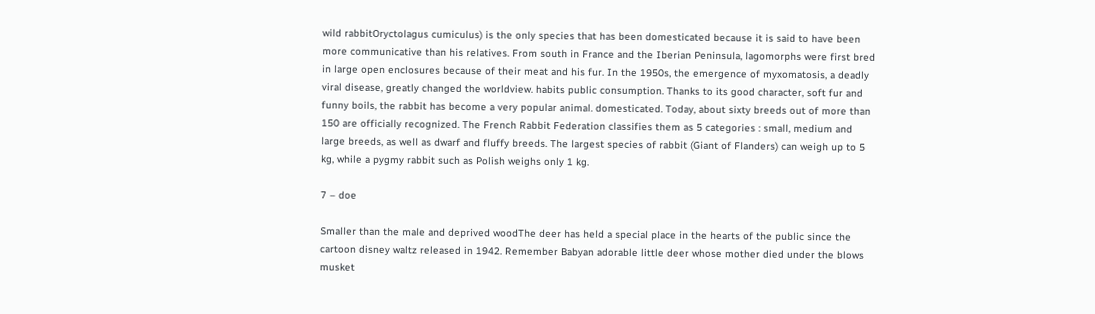wild rabbitOryctolagus cumiculus) is the only species that has been domesticated because it is said to have been more communicative than his relatives. From south in France and the Iberian Peninsula, lagomorphs were first bred in large open enclosures because of their meat and his fur. In the 1950s, the emergence of myxomatosis, a deadly viral disease, greatly changed the worldview. habits public consumption. Thanks to its good character, soft fur and funny boils, the rabbit has become a very popular animal. domesticated. Today, about sixty breeds out of more than 150 are officially recognized. The French Rabbit Federation classifies them as 5 categories : small, medium and large breeds, as well as dwarf and fluffy breeds. The largest species of rabbit (Giant of Flanders) can weigh up to 5 kg, while a pygmy rabbit such as Polish weighs only 1 kg.

7 – doe

Smaller than the male and deprived woodThe deer has held a special place in the hearts of the public since the cartoon disney waltz released in 1942. Remember Babyan adorable little deer whose mother died under the blows musket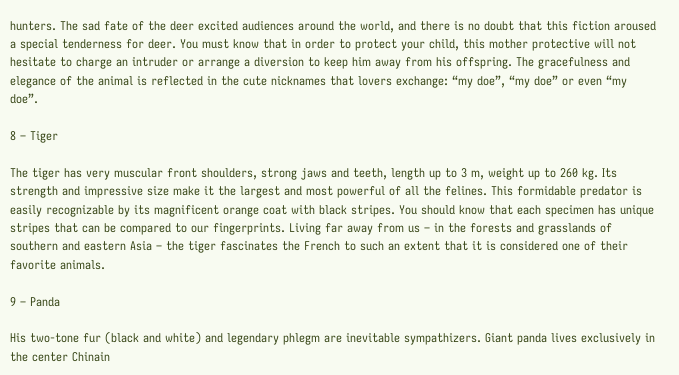hunters. The sad fate of the deer excited audiences around the world, and there is no doubt that this fiction aroused a special tenderness for deer. You must know that in order to protect your child, this mother protective will not hesitate to charge an intruder or arrange a diversion to keep him away from his offspring. The gracefulness and elegance of the animal is reflected in the cute nicknames that lovers exchange: “my doe”, “my doe” or even “my doe”.

8 – Tiger

The tiger has very muscular front shoulders, strong jaws and teeth, length up to 3 m, weight up to 260 kg. Its strength and impressive size make it the largest and most powerful of all the felines. This formidable predator is easily recognizable by its magnificent orange coat with black stripes. You should know that each specimen has unique stripes that can be compared to our fingerprints. Living far away from us – in the forests and grasslands of southern and eastern Asia – the tiger fascinates the French to such an extent that it is considered one of their favorite animals.

9 – Panda

His two-tone fur (black and white) and legendary phlegm are inevitable sympathizers. Giant panda lives exclusively in the center Chinain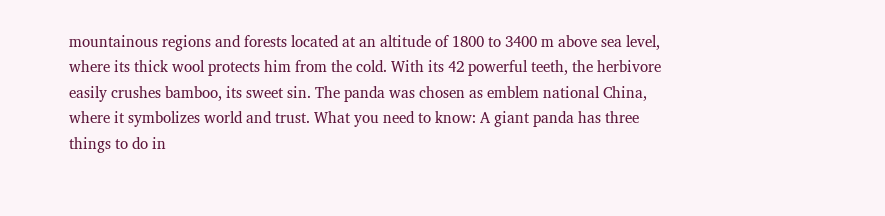mountainous regions and forests located at an altitude of 1800 to 3400 m above sea level, where its thick wool protects him from the cold. With its 42 powerful teeth, the herbivore easily crushes bamboo, its sweet sin. The panda was chosen as emblem national China, where it symbolizes world and trust. What you need to know: A giant panda has three things to do in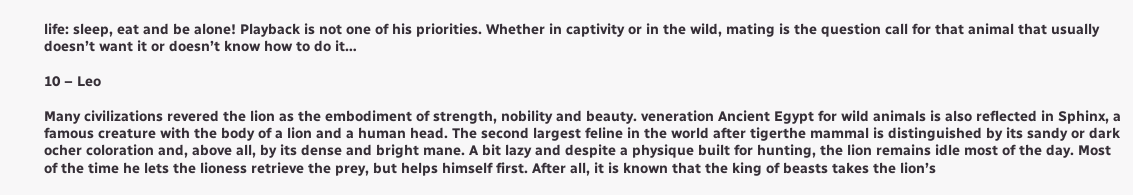life: sleep, eat and be alone! Playback is not one of his priorities. Whether in captivity or in the wild, mating is the question call for that animal that usually doesn’t want it or doesn’t know how to do it…

10 – Leo

Many civilizations revered the lion as the embodiment of strength, nobility and beauty. veneration Ancient Egypt for wild animals is also reflected in Sphinx, a famous creature with the body of a lion and a human head. The second largest feline in the world after tigerthe mammal is distinguished by its sandy or dark ocher coloration and, above all, by its dense and bright mane. A bit lazy and despite a physique built for hunting, the lion remains idle most of the day. Most of the time he lets the lioness retrieve the prey, but helps himself first. After all, it is known that the king of beasts takes the lion’s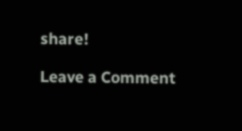share!

Leave a Comment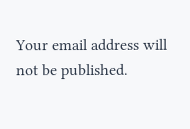Your email address will not be published.